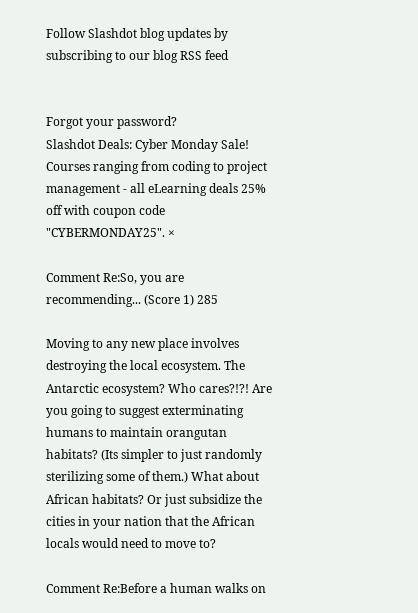Follow Slashdot blog updates by subscribing to our blog RSS feed


Forgot your password?
Slashdot Deals: Cyber Monday Sale! Courses ranging from coding to project management - all eLearning deals 25% off with coupon code "CYBERMONDAY25". ×

Comment Re:So, you are recommending... (Score 1) 285

Moving to any new place involves destroying the local ecosystem. The Antarctic ecosystem? Who cares?!?! Are you going to suggest exterminating humans to maintain orangutan habitats? (Its simpler to just randomly sterilizing some of them.) What about African habitats? Or just subsidize the cities in your nation that the African locals would need to move to?

Comment Re:Before a human walks on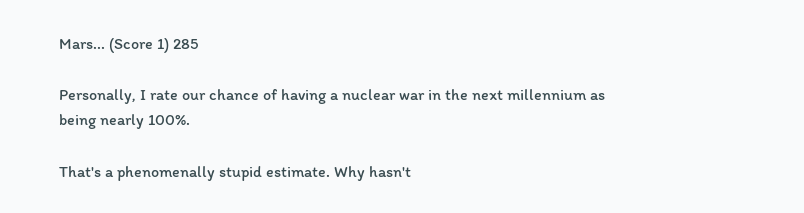Mars... (Score 1) 285

Personally, I rate our chance of having a nuclear war in the next millennium as being nearly 100%.

That's a phenomenally stupid estimate. Why hasn't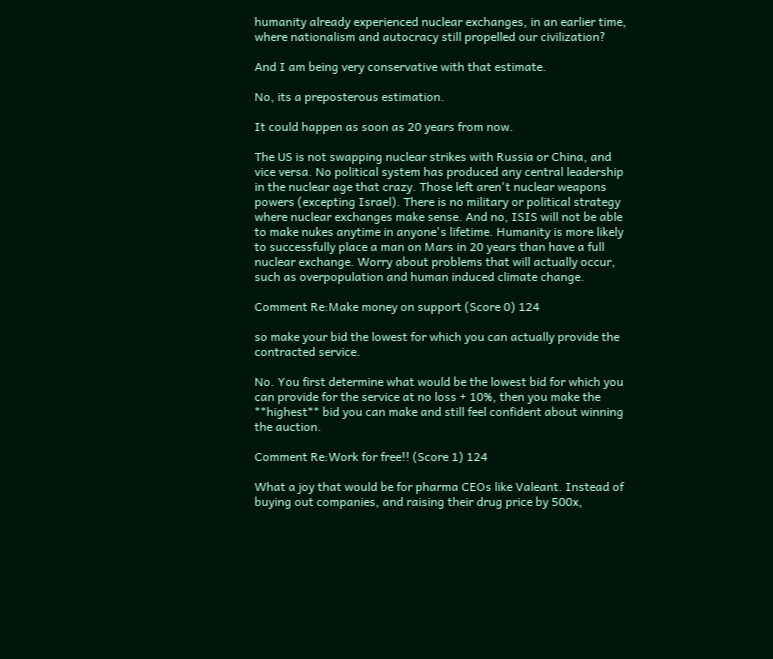humanity already experienced nuclear exchanges, in an earlier time, where nationalism and autocracy still propelled our civilization?

And I am being very conservative with that estimate.

No, its a preposterous estimation.

It could happen as soon as 20 years from now.

The US is not swapping nuclear strikes with Russia or China, and vice versa. No political system has produced any central leadership in the nuclear age that crazy. Those left aren't nuclear weapons powers (excepting Israel). There is no military or political strategy where nuclear exchanges make sense. And no, ISIS will not be able to make nukes anytime in anyone's lifetime. Humanity is more likely to successfully place a man on Mars in 20 years than have a full nuclear exchange. Worry about problems that will actually occur, such as overpopulation and human induced climate change.

Comment Re:Make money on support (Score 0) 124

so make your bid the lowest for which you can actually provide the contracted service.

No. You first determine what would be the lowest bid for which you can provide for the service at no loss + 10%, then you make the **highest** bid you can make and still feel confident about winning the auction.

Comment Re:Work for free!! (Score 1) 124

What a joy that would be for pharma CEOs like Valeant. Instead of buying out companies, and raising their drug price by 500x,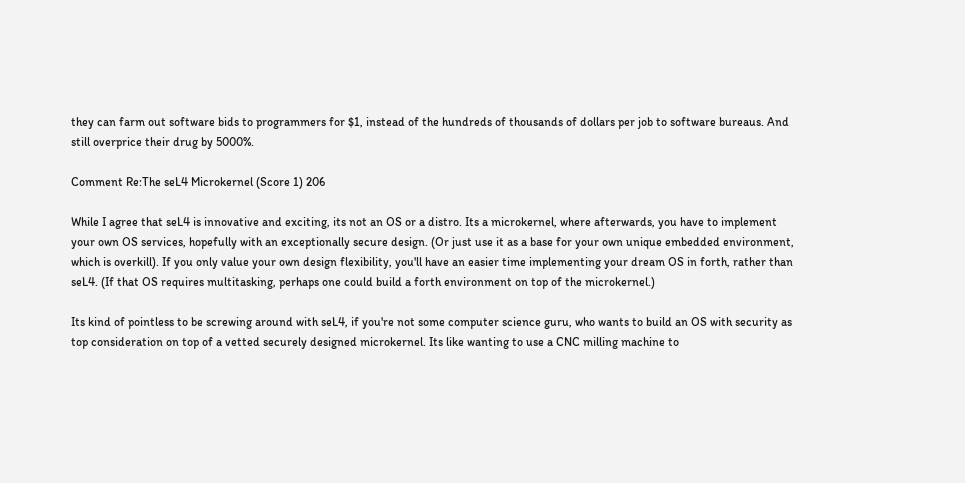they can farm out software bids to programmers for $1, instead of the hundreds of thousands of dollars per job to software bureaus. And still overprice their drug by 5000%.

Comment Re:The seL4 Microkernel (Score 1) 206

While I agree that seL4 is innovative and exciting, its not an OS or a distro. Its a microkernel, where afterwards, you have to implement your own OS services, hopefully with an exceptionally secure design. (Or just use it as a base for your own unique embedded environment, which is overkill). If you only value your own design flexibility, you'll have an easier time implementing your dream OS in forth, rather than seL4. (If that OS requires multitasking, perhaps one could build a forth environment on top of the microkernel.)

Its kind of pointless to be screwing around with seL4, if you're not some computer science guru, who wants to build an OS with security as top consideration on top of a vetted securely designed microkernel. Its like wanting to use a CNC milling machine to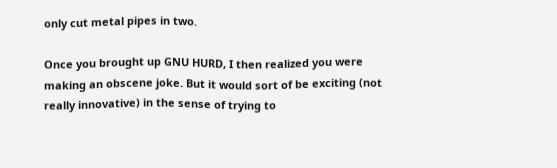only cut metal pipes in two.

Once you brought up GNU HURD, I then realized you were making an obscene joke. But it would sort of be exciting (not really innovative) in the sense of trying to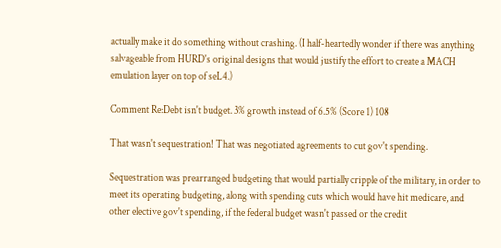actually make it do something without crashing. (I half-heartedly wonder if there was anything salvageable from HURD's original designs that would justify the effort to create a MACH emulation layer on top of seL4.)

Comment Re:Debt isn't budget. 3% growth instead of 6.5% (Score 1) 108

That wasn't sequestration! That was negotiated agreements to cut gov't spending.

Sequestration was prearranged budgeting that would partially cripple of the military, in order to meet its operating budgeting, along with spending cuts which would have hit medicare, and other elective gov't spending, if the federal budget wasn't passed or the credit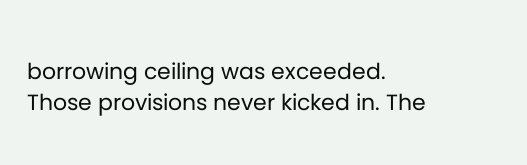borrowing ceiling was exceeded. Those provisions never kicked in. The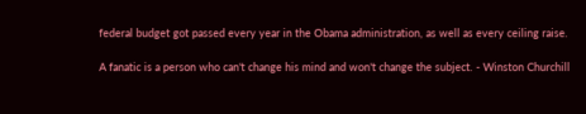federal budget got passed every year in the Obama administration, as well as every ceiling raise.

A fanatic is a person who can't change his mind and won't change the subject. - Winston Churchill